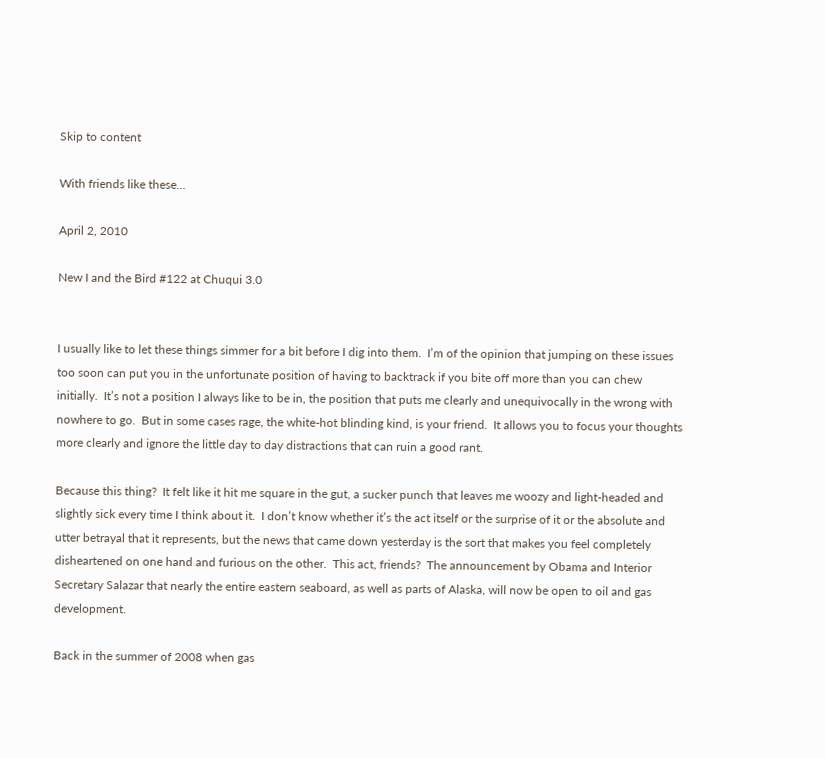Skip to content

With friends like these…

April 2, 2010

New I and the Bird #122 at Chuqui 3.0


I usually like to let these things simmer for a bit before I dig into them.  I’m of the opinion that jumping on these issues too soon can put you in the unfortunate position of having to backtrack if you bite off more than you can chew initially.  It’s not a position I always like to be in, the position that puts me clearly and unequivocally in the wrong with nowhere to go.  But in some cases rage, the white-hot blinding kind, is your friend.  It allows you to focus your thoughts more clearly and ignore the little day to day distractions that can ruin a good rant.

Because this thing?  It felt like it hit me square in the gut, a sucker punch that leaves me woozy and light-headed and slightly sick every time I think about it.  I don’t know whether it’s the act itself or the surprise of it or the absolute and utter betrayal that it represents, but the news that came down yesterday is the sort that makes you feel completely disheartened on one hand and furious on the other.  This act, friends?  The announcement by Obama and Interior Secretary Salazar that nearly the entire eastern seaboard, as well as parts of Alaska, will now be open to oil and gas development.

Back in the summer of 2008 when gas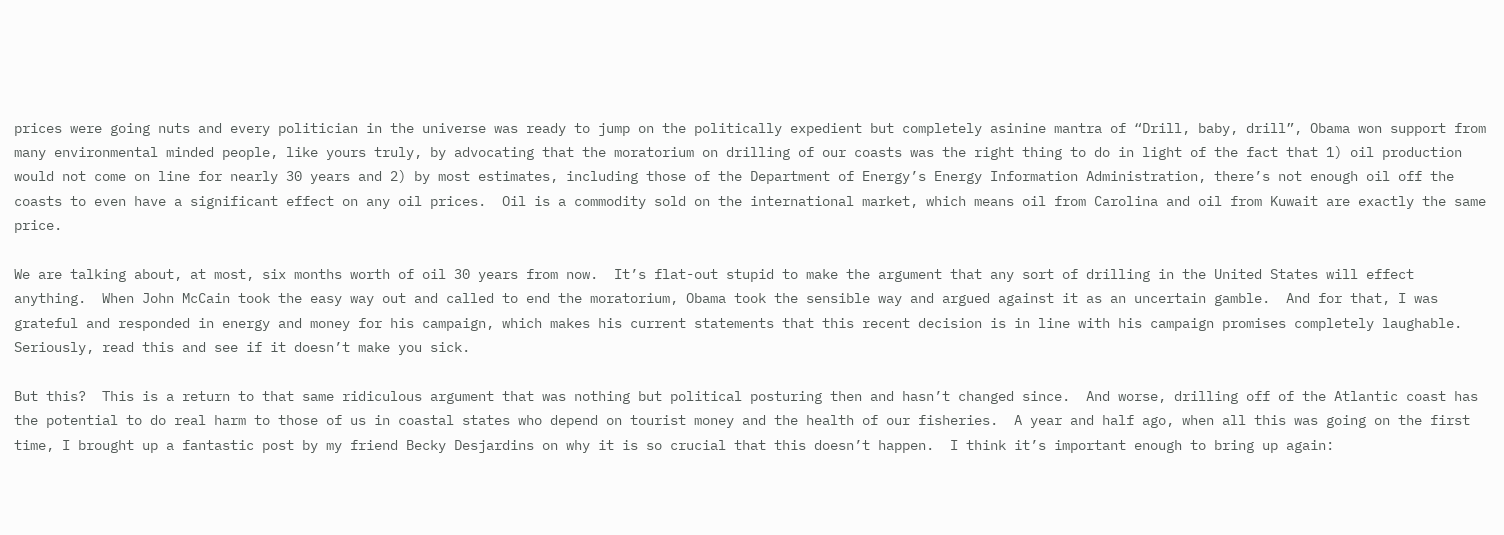prices were going nuts and every politician in the universe was ready to jump on the politically expedient but completely asinine mantra of “Drill, baby, drill”, Obama won support from many environmental minded people, like yours truly, by advocating that the moratorium on drilling of our coasts was the right thing to do in light of the fact that 1) oil production would not come on line for nearly 30 years and 2) by most estimates, including those of the Department of Energy’s Energy Information Administration, there’s not enough oil off the coasts to even have a significant effect on any oil prices.  Oil is a commodity sold on the international market, which means oil from Carolina and oil from Kuwait are exactly the same price.

We are talking about, at most, six months worth of oil 30 years from now.  It’s flat-out stupid to make the argument that any sort of drilling in the United States will effect anything.  When John McCain took the easy way out and called to end the moratorium, Obama took the sensible way and argued against it as an uncertain gamble.  And for that, I was grateful and responded in energy and money for his campaign, which makes his current statements that this recent decision is in line with his campaign promises completely laughable.  Seriously, read this and see if it doesn’t make you sick.

But this?  This is a return to that same ridiculous argument that was nothing but political posturing then and hasn’t changed since.  And worse, drilling off of the Atlantic coast has the potential to do real harm to those of us in coastal states who depend on tourist money and the health of our fisheries.  A year and half ago, when all this was going on the first time, I brought up a fantastic post by my friend Becky Desjardins on why it is so crucial that this doesn’t happen.  I think it’s important enough to bring up again: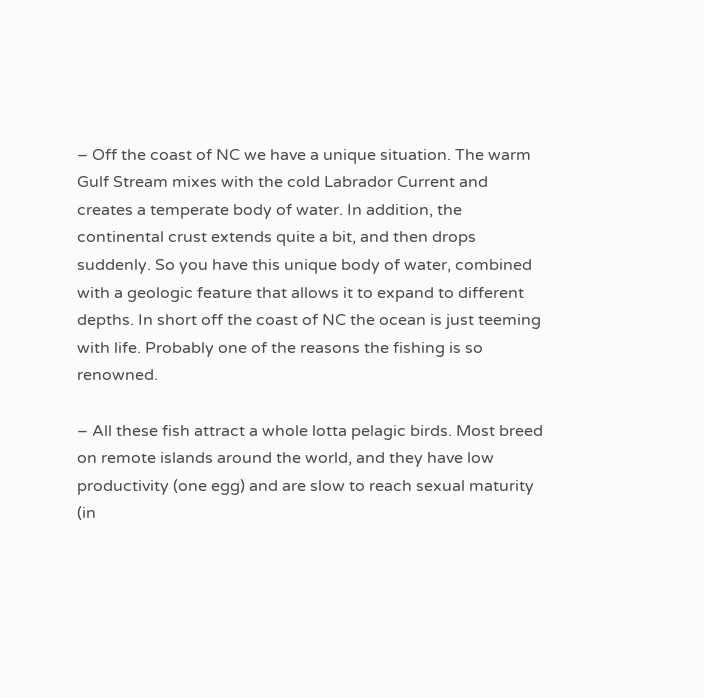– Off the coast of NC we have a unique situation. The warm Gulf Stream mixes with the cold Labrador Current and creates a temperate body of water. In addition, the continental crust extends quite a bit, and then drops suddenly. So you have this unique body of water, combined with a geologic feature that allows it to expand to different depths. In short off the coast of NC the ocean is just teeming with life. Probably one of the reasons the fishing is so renowned.

– All these fish attract a whole lotta pelagic birds. Most breed on remote islands around the world, and they have low productivity (one egg) and are slow to reach sexual maturity (in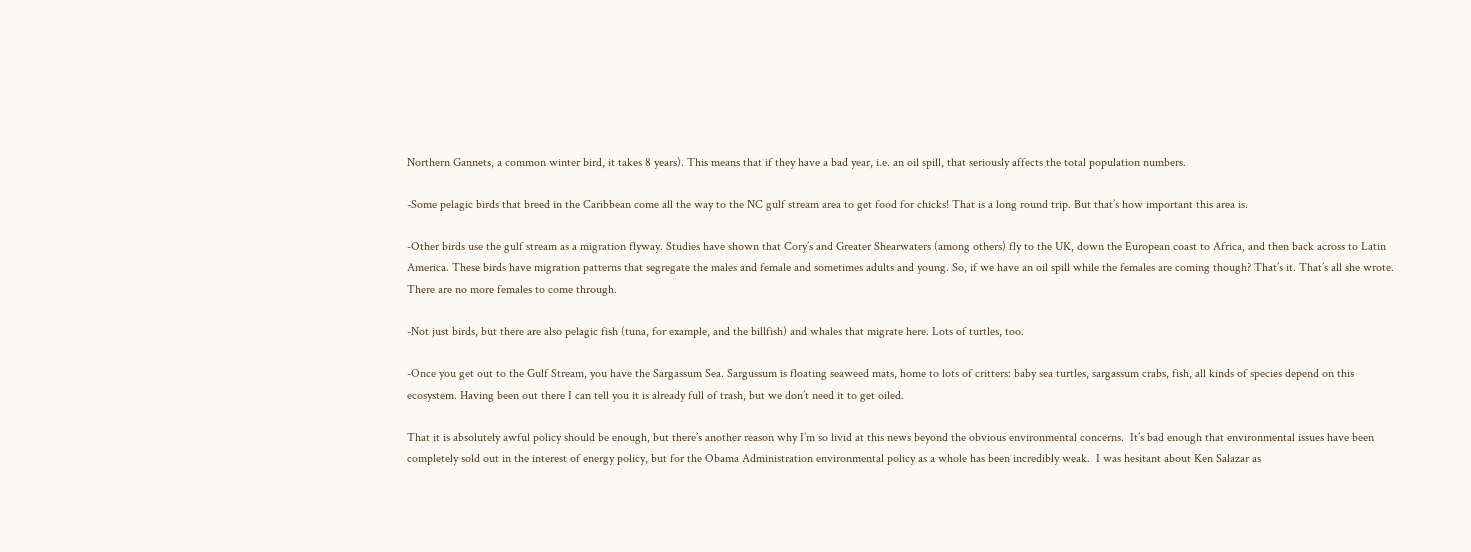Northern Gannets, a common winter bird, it takes 8 years). This means that if they have a bad year, i.e. an oil spill, that seriously affects the total population numbers.

-Some pelagic birds that breed in the Caribbean come all the way to the NC gulf stream area to get food for chicks! That is a long round trip. But that’s how important this area is.

-Other birds use the gulf stream as a migration flyway. Studies have shown that Cory’s and Greater Shearwaters (among others) fly to the UK, down the European coast to Africa, and then back across to Latin America. These birds have migration patterns that segregate the males and female and sometimes adults and young. So, if we have an oil spill while the females are coming though? That’s it. That’s all she wrote. There are no more females to come through.

-Not just birds, but there are also pelagic fish (tuna, for example, and the billfish) and whales that migrate here. Lots of turtles, too.

-Once you get out to the Gulf Stream, you have the Sargassum Sea. Sargussum is floating seaweed mats, home to lots of critters: baby sea turtles, sargassum crabs, fish, all kinds of species depend on this ecosystem. Having been out there I can tell you it is already full of trash, but we don’t need it to get oiled.

That it is absolutely awful policy should be enough, but there’s another reason why I’m so livid at this news beyond the obvious environmental concerns.  It’s bad enough that environmental issues have been completely sold out in the interest of energy policy, but for the Obama Administration environmental policy as a whole has been incredibly weak.  I was hesitant about Ken Salazar as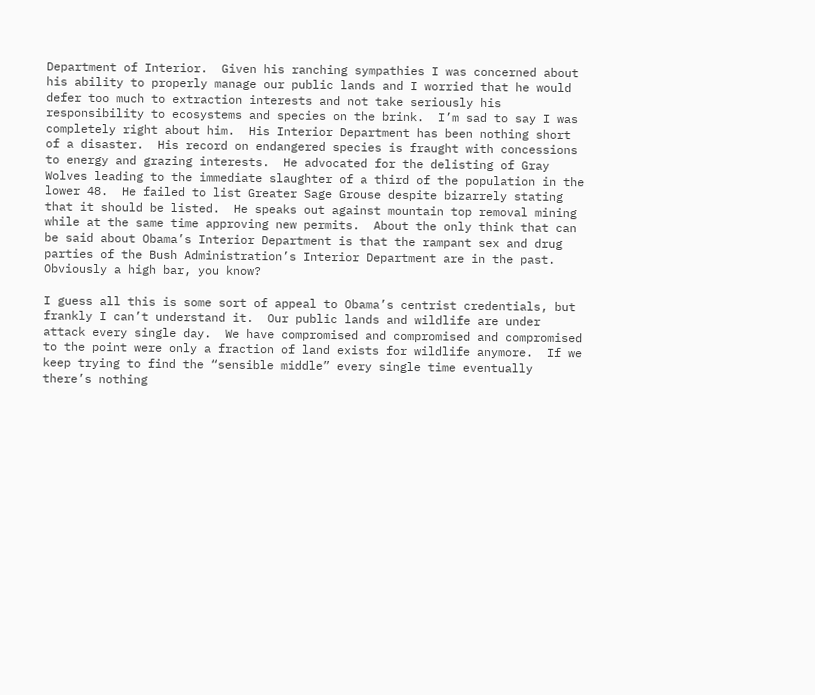Department of Interior.  Given his ranching sympathies I was concerned about his ability to properly manage our public lands and I worried that he would defer too much to extraction interests and not take seriously his responsibility to ecosystems and species on the brink.  I’m sad to say I was completely right about him.  His Interior Department has been nothing short of a disaster.  His record on endangered species is fraught with concessions to energy and grazing interests.  He advocated for the delisting of Gray Wolves leading to the immediate slaughter of a third of the population in the lower 48.  He failed to list Greater Sage Grouse despite bizarrely stating that it should be listed.  He speaks out against mountain top removal mining while at the same time approving new permits.  About the only think that can be said about Obama’s Interior Department is that the rampant sex and drug parties of the Bush Administration’s Interior Department are in the past.  Obviously a high bar, you know?

I guess all this is some sort of appeal to Obama’s centrist credentials, but frankly I can’t understand it.  Our public lands and wildlife are under attack every single day.  We have compromised and compromised and compromised to the point were only a fraction of land exists for wildlife anymore.  If we keep trying to find the “sensible middle” every single time eventually there’s nothing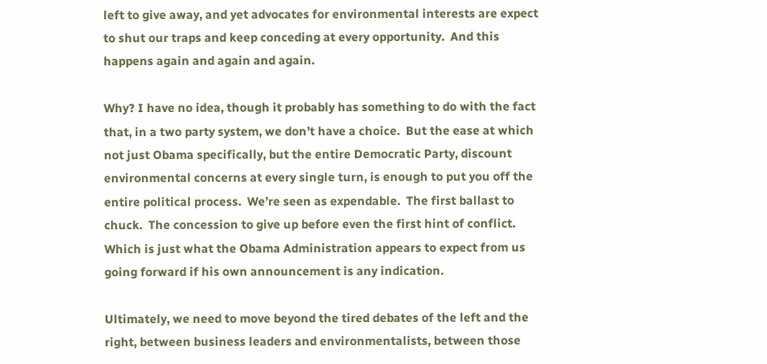left to give away, and yet advocates for environmental interests are expect to shut our traps and keep conceding at every opportunity.  And this happens again and again and again.

Why? I have no idea, though it probably has something to do with the fact that, in a two party system, we don’t have a choice.  But the ease at which not just Obama specifically, but the entire Democratic Party, discount environmental concerns at every single turn, is enough to put you off the entire political process.  We’re seen as expendable.  The first ballast to chuck.  The concession to give up before even the first hint of conflict.  Which is just what the Obama Administration appears to expect from us going forward if his own announcement is any indication.

Ultimately, we need to move beyond the tired debates of the left and the right, between business leaders and environmentalists, between those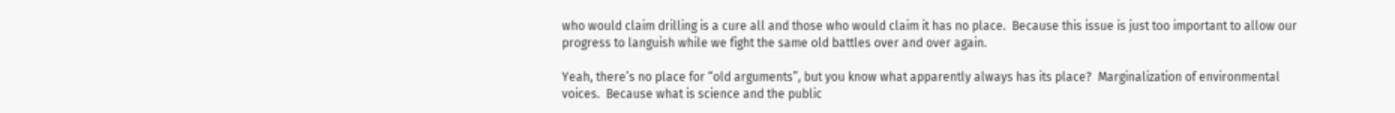who would claim drilling is a cure all and those who would claim it has no place.  Because this issue is just too important to allow our progress to languish while we fight the same old battles over and over again.

Yeah, there’s no place for “old arguments”, but you know what apparently always has its place?  Marginalization of environmental voices.  Because what is science and the public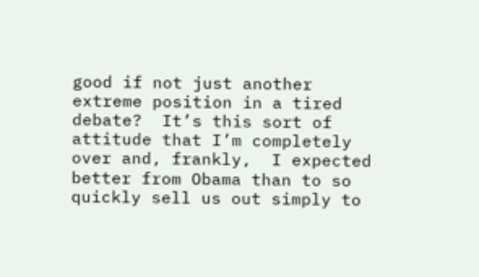good if not just another extreme position in a tired debate?  It’s this sort of attitude that I’m completely over and, frankly,  I expected better from Obama than to so quickly sell us out simply to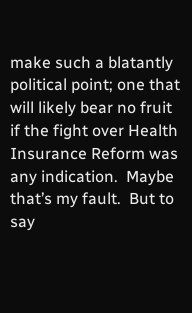make such a blatantly political point; one that will likely bear no fruit if the fight over Health Insurance Reform was any indication.  Maybe that’s my fault.  But to say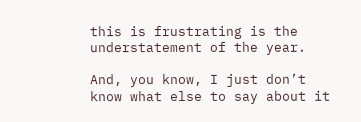this is frustrating is the understatement of the year.

And, you know, I just don’t know what else to say about it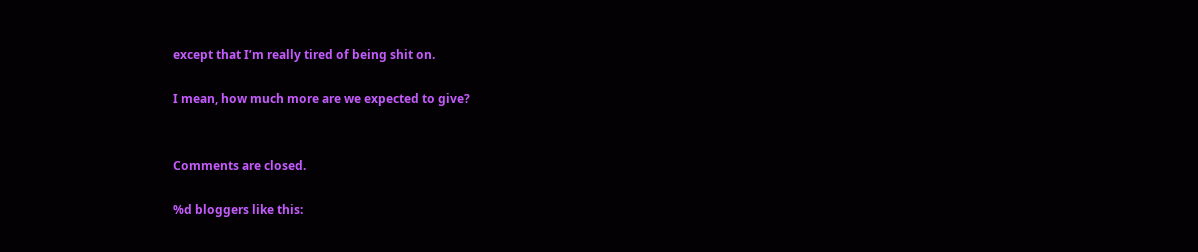except that I’m really tired of being shit on.

I mean, how much more are we expected to give?


Comments are closed.

%d bloggers like this: